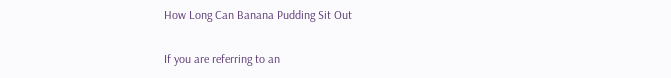How Long Can Banana Pudding Sit Out

If you are referring to an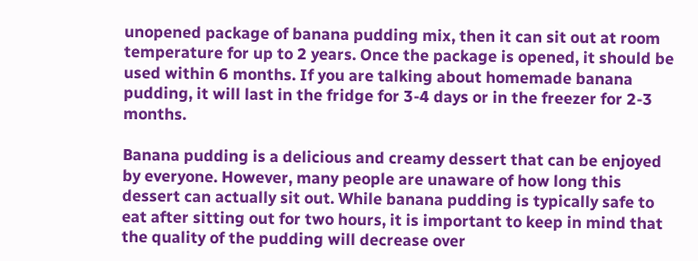unopened package of banana pudding mix, then it can sit out at room temperature for up to 2 years. Once the package is opened, it should be used within 6 months. If you are talking about homemade banana pudding, it will last in the fridge for 3-4 days or in the freezer for 2-3 months.

Banana pudding is a delicious and creamy dessert that can be enjoyed by everyone. However, many people are unaware of how long this dessert can actually sit out. While banana pudding is typically safe to eat after sitting out for two hours, it is important to keep in mind that the quality of the pudding will decrease over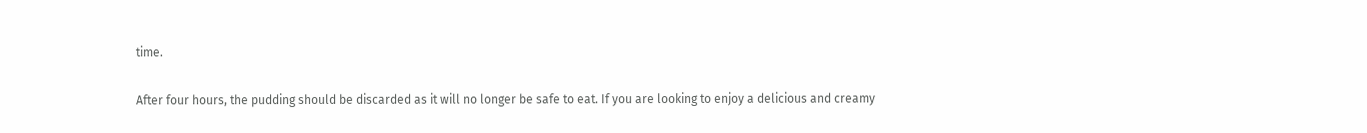time.

After four hours, the pudding should be discarded as it will no longer be safe to eat. If you are looking to enjoy a delicious and creamy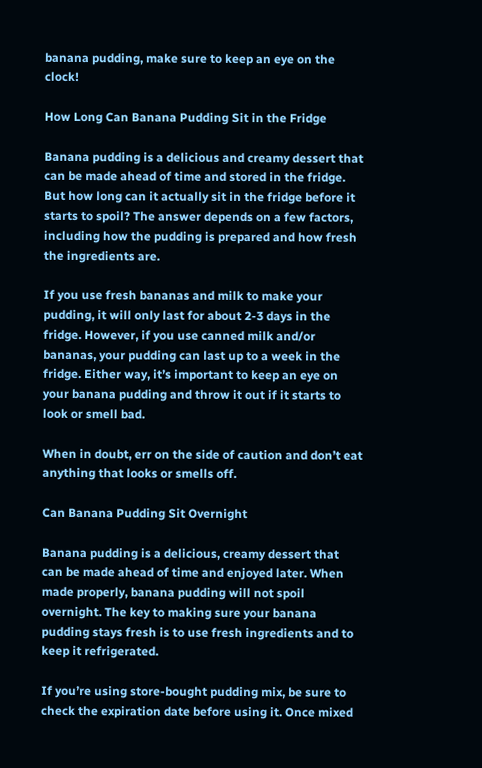banana pudding, make sure to keep an eye on the clock!

How Long Can Banana Pudding Sit in the Fridge

Banana pudding is a delicious and creamy dessert that can be made ahead of time and stored in the fridge. But how long can it actually sit in the fridge before it starts to spoil? The answer depends on a few factors, including how the pudding is prepared and how fresh the ingredients are.

If you use fresh bananas and milk to make your pudding, it will only last for about 2-3 days in the fridge. However, if you use canned milk and/or bananas, your pudding can last up to a week in the fridge. Either way, it’s important to keep an eye on your banana pudding and throw it out if it starts to look or smell bad.

When in doubt, err on the side of caution and don’t eat anything that looks or smells off.

Can Banana Pudding Sit Overnight

Banana pudding is a delicious, creamy dessert that can be made ahead of time and enjoyed later. When made properly, banana pudding will not spoil overnight. The key to making sure your banana pudding stays fresh is to use fresh ingredients and to keep it refrigerated.

If you’re using store-bought pudding mix, be sure to check the expiration date before using it. Once mixed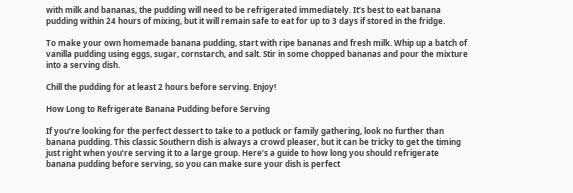with milk and bananas, the pudding will need to be refrigerated immediately. It’s best to eat banana pudding within 24 hours of mixing, but it will remain safe to eat for up to 3 days if stored in the fridge.

To make your own homemade banana pudding, start with ripe bananas and fresh milk. Whip up a batch of vanilla pudding using eggs, sugar, cornstarch, and salt. Stir in some chopped bananas and pour the mixture into a serving dish.

Chill the pudding for at least 2 hours before serving. Enjoy!

How Long to Refrigerate Banana Pudding before Serving

If you’re looking for the perfect dessert to take to a potluck or family gathering, look no further than banana pudding. This classic Southern dish is always a crowd pleaser, but it can be tricky to get the timing just right when you’re serving it to a large group. Here’s a guide to how long you should refrigerate banana pudding before serving, so you can make sure your dish is perfect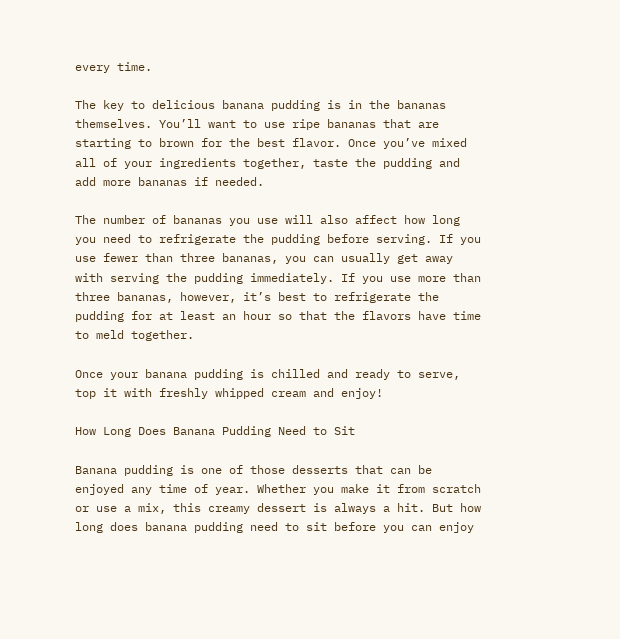every time.

The key to delicious banana pudding is in the bananas themselves. You’ll want to use ripe bananas that are starting to brown for the best flavor. Once you’ve mixed all of your ingredients together, taste the pudding and add more bananas if needed.

The number of bananas you use will also affect how long you need to refrigerate the pudding before serving. If you use fewer than three bananas, you can usually get away with serving the pudding immediately. If you use more than three bananas, however, it’s best to refrigerate the pudding for at least an hour so that the flavors have time to meld together.

Once your banana pudding is chilled and ready to serve, top it with freshly whipped cream and enjoy!

How Long Does Banana Pudding Need to Sit

Banana pudding is one of those desserts that can be enjoyed any time of year. Whether you make it from scratch or use a mix, this creamy dessert is always a hit. But how long does banana pudding need to sit before you can enjoy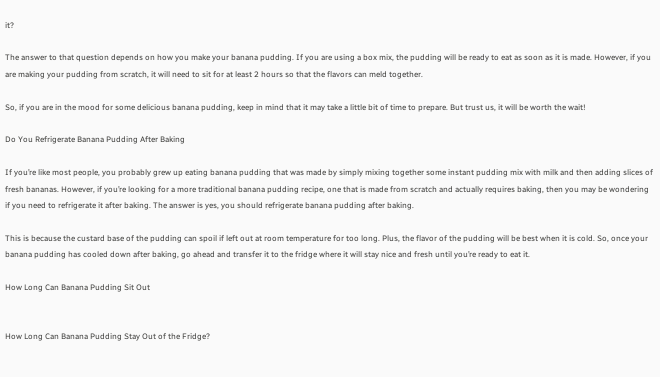it?

The answer to that question depends on how you make your banana pudding. If you are using a box mix, the pudding will be ready to eat as soon as it is made. However, if you are making your pudding from scratch, it will need to sit for at least 2 hours so that the flavors can meld together.

So, if you are in the mood for some delicious banana pudding, keep in mind that it may take a little bit of time to prepare. But trust us, it will be worth the wait!

Do You Refrigerate Banana Pudding After Baking

If you’re like most people, you probably grew up eating banana pudding that was made by simply mixing together some instant pudding mix with milk and then adding slices of fresh bananas. However, if you’re looking for a more traditional banana pudding recipe, one that is made from scratch and actually requires baking, then you may be wondering if you need to refrigerate it after baking. The answer is yes, you should refrigerate banana pudding after baking.

This is because the custard base of the pudding can spoil if left out at room temperature for too long. Plus, the flavor of the pudding will be best when it is cold. So, once your banana pudding has cooled down after baking, go ahead and transfer it to the fridge where it will stay nice and fresh until you’re ready to eat it.

How Long Can Banana Pudding Sit Out


How Long Can Banana Pudding Stay Out of the Fridge?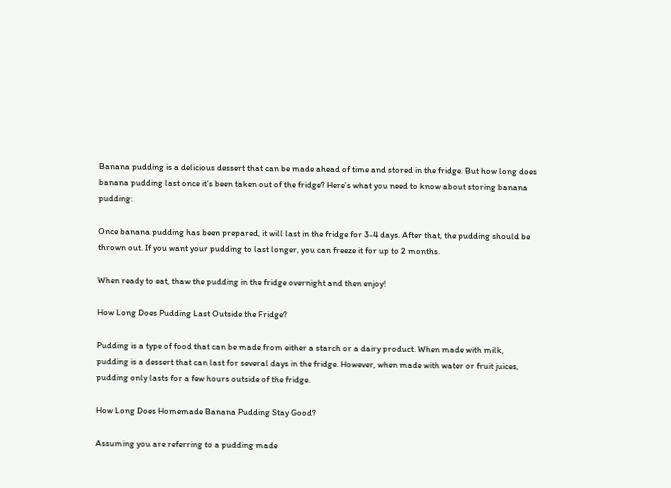Banana pudding is a delicious dessert that can be made ahead of time and stored in the fridge. But how long does banana pudding last once it’s been taken out of the fridge? Here’s what you need to know about storing banana pudding:

Once banana pudding has been prepared, it will last in the fridge for 3-4 days. After that, the pudding should be thrown out. If you want your pudding to last longer, you can freeze it for up to 2 months.

When ready to eat, thaw the pudding in the fridge overnight and then enjoy!

How Long Does Pudding Last Outside the Fridge?

Pudding is a type of food that can be made from either a starch or a dairy product. When made with milk, pudding is a dessert that can last for several days in the fridge. However, when made with water or fruit juices, pudding only lasts for a few hours outside of the fridge.

How Long Does Homemade Banana Pudding Stay Good?

Assuming you are referring to a pudding made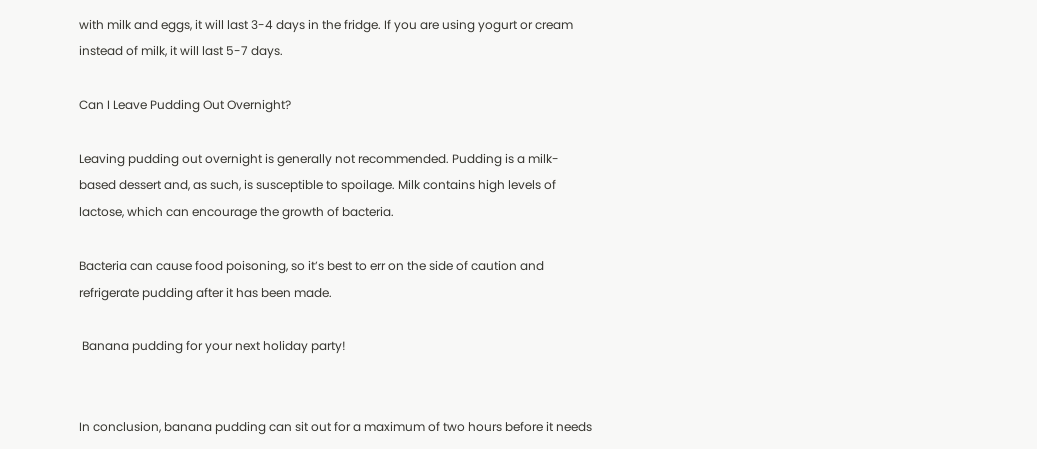with milk and eggs, it will last 3-4 days in the fridge. If you are using yogurt or cream instead of milk, it will last 5-7 days.

Can I Leave Pudding Out Overnight?

Leaving pudding out overnight is generally not recommended. Pudding is a milk-based dessert and, as such, is susceptible to spoilage. Milk contains high levels of lactose, which can encourage the growth of bacteria.

Bacteria can cause food poisoning, so it’s best to err on the side of caution and refrigerate pudding after it has been made.

 Banana pudding for your next holiday party!


In conclusion, banana pudding can sit out for a maximum of two hours before it needs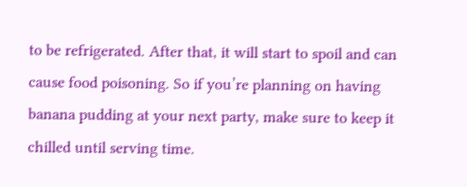to be refrigerated. After that, it will start to spoil and can cause food poisoning. So if you’re planning on having banana pudding at your next party, make sure to keep it chilled until serving time.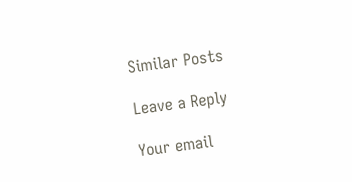Similar Posts

Leave a Reply

Your email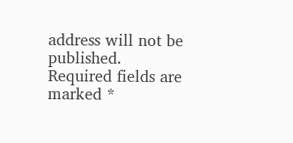address will not be published. Required fields are marked *